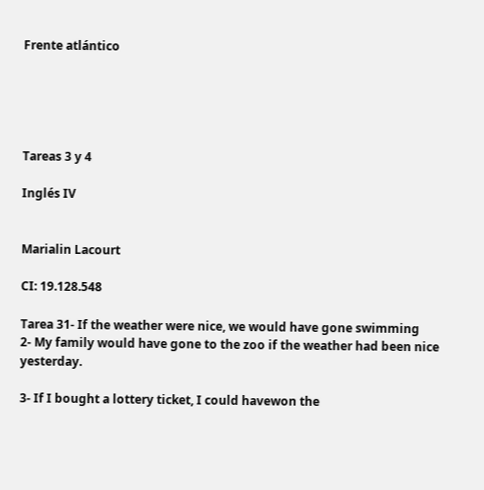Frente atlántico





Tareas 3 y 4

Inglés IV


Marialin Lacourt

CI: 19.128.548

Tarea 31- If the weather were nice, we would have gone swimming
2- My family would have gone to the zoo if the weather had been nice yesterday.

3- If I bought a lottery ticket, I could havewon the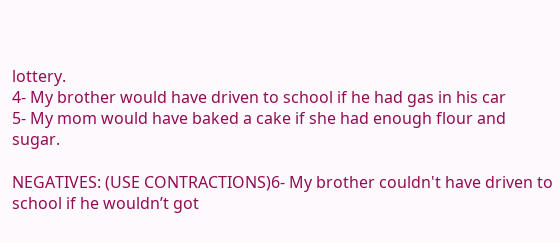lottery.
4- My brother would have driven to school if he had gas in his car
5- My mom would have baked a cake if she had enough flour and sugar.

NEGATIVES: (USE CONTRACTIONS)6- My brother couldn't have driven to school if he wouldn’t got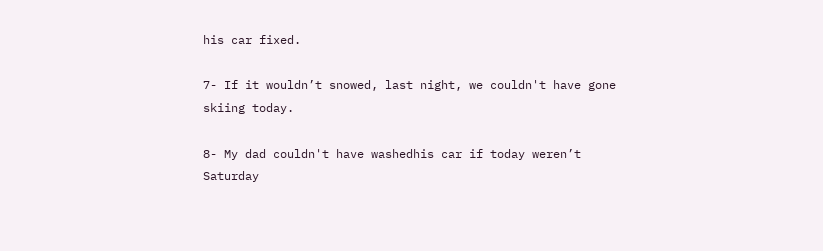his car fixed.

7- If it wouldn’t snowed, last night, we couldn't have gone skiing today.

8- My dad couldn't have washedhis car if today weren’t Saturday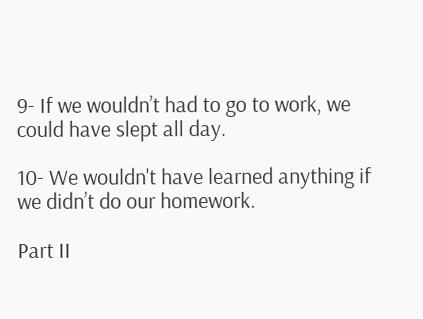9- If we wouldn’t had to go to work, we could have slept all day.

10- We wouldn't have learned anything if we didn’t do our homework.

Part II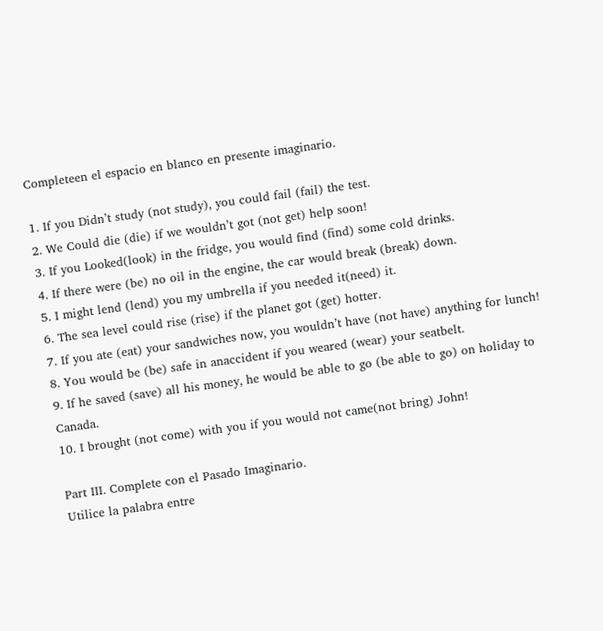Completeen el espacio en blanco en presente imaginario.

1. If you Didn’t study (not study), you could fail (fail) the test.
2. We Could die (die) if we wouldn’t got (not get) help soon!
3. If you Looked(look) in the fridge, you would find (find) some cold drinks.
4. If there were (be) no oil in the engine, the car would break (break) down.
5. I might lend (lend) you my umbrella if you needed it(need) it.
6. The sea level could rise (rise) if the planet got (get) hotter.
7. If you ate (eat) your sandwiches now, you wouldn’t have (not have) anything for lunch!
8. You would be (be) safe in anaccident if you weared (wear) your seatbelt.
9. If he saved (save) all his money, he would be able to go (be able to go) on holiday to Canada.
10. I brought (not come) with you if you would not came(not bring) John!

Part III. Complete con el Pasado Imaginario.
Utilice la palabra entre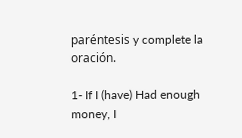paréntesis y complete la oración.

1- If I (have) Had enough money, I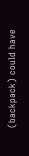(backpack) could have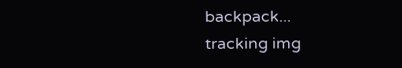backpack...
tracking img